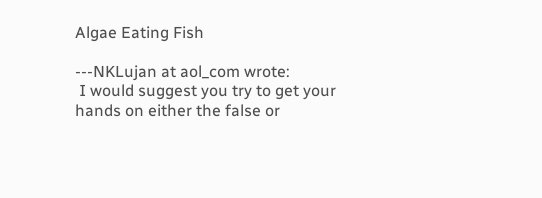Algae Eating Fish

---NKLujan at aol_com wrote:
 I would suggest you try to get your hands on either the false or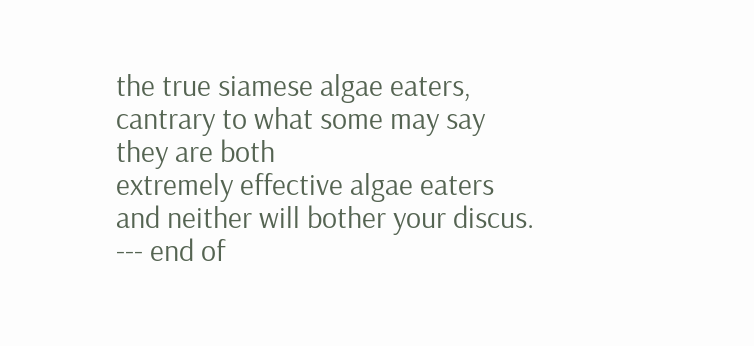the true siamese algae eaters, cantrary to what some may say they are both
extremely effective algae eaters and neither will bother your discus.
--- end of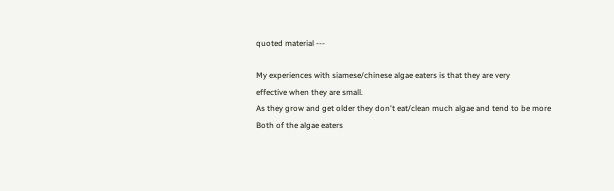quoted material ---

My experiences with siamese/chinese algae eaters is that they are very
effective when they are small.
As they grow and get older they don't eat/clean much algae and tend to be more
Both of the algae eaters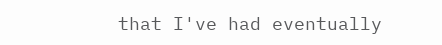that I've had eventually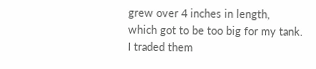grew over 4 inches in length,
which got to be too big for my tank.
I traded them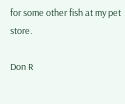for some other fish at my pet store.

Don R